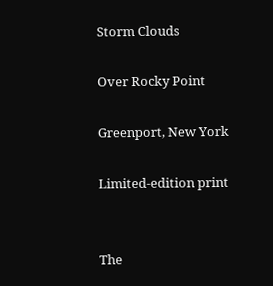Storm Clouds

Over Rocky Point

Greenport, New York

Limited-edition print


The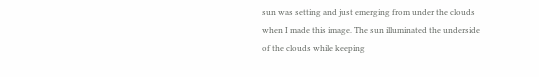sun was setting and just emerging from under the clouds when I made this image. The sun illuminated the underside of the clouds while keeping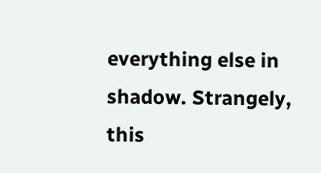everything else in shadow. Strangely, this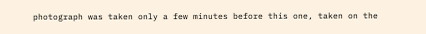photograph was taken only a few minutes before this one, taken on the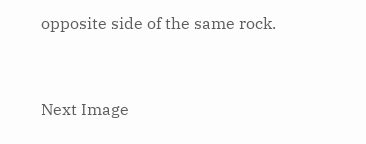opposite side of the same rock.


Next Image